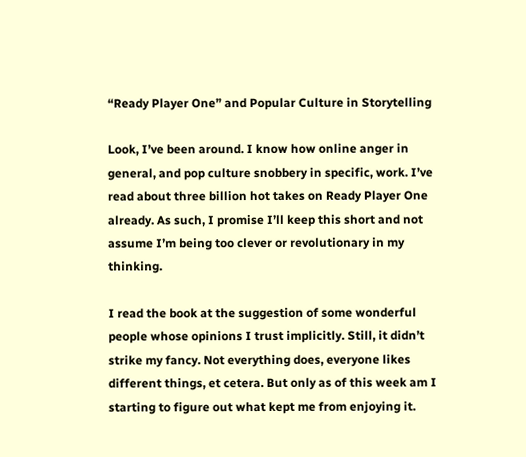“Ready Player One” and Popular Culture in Storytelling

Look, I’ve been around. I know how online anger in general, and pop culture snobbery in specific, work. I’ve read about three billion hot takes on Ready Player One already. As such, I promise I’ll keep this short and not assume I’m being too clever or revolutionary in my thinking.

I read the book at the suggestion of some wonderful people whose opinions I trust implicitly. Still, it didn’t strike my fancy. Not everything does, everyone likes different things, et cetera. But only as of this week am I starting to figure out what kept me from enjoying it.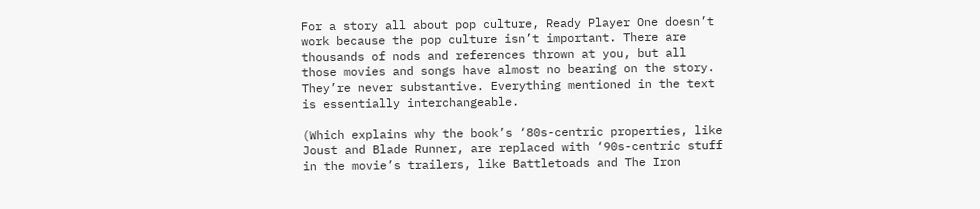For a story all about pop culture, Ready Player One doesn’t work because the pop culture isn’t important. There are thousands of nods and references thrown at you, but all those movies and songs have almost no bearing on the story. They’re never substantive. Everything mentioned in the text is essentially interchangeable.

(Which explains why the book’s ‘80s-centric properties, like Joust and Blade Runner, are replaced with ‘90s-centric stuff in the movie’s trailers, like Battletoads and The Iron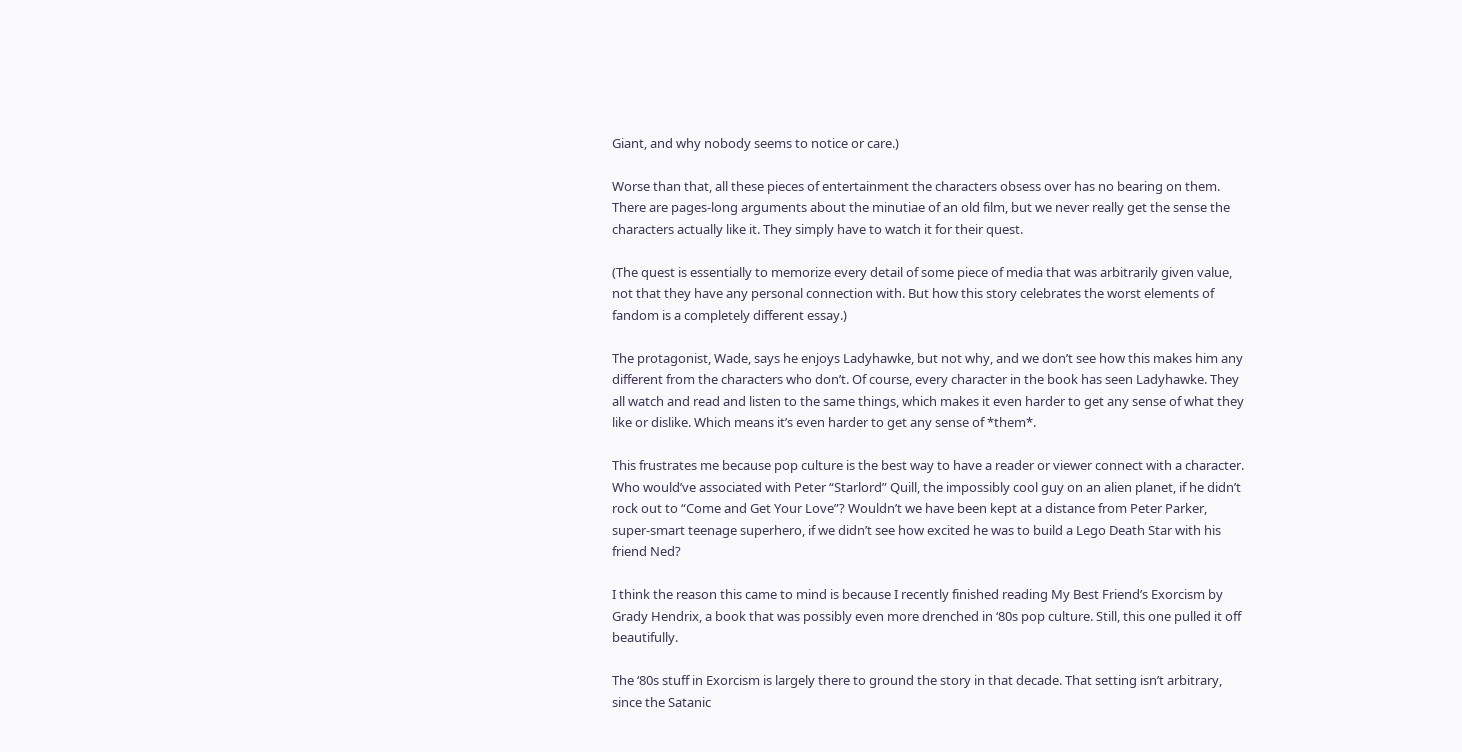Giant, and why nobody seems to notice or care.)

Worse than that, all these pieces of entertainment the characters obsess over has no bearing on them. There are pages-long arguments about the minutiae of an old film, but we never really get the sense the characters actually like it. They simply have to watch it for their quest.

(The quest is essentially to memorize every detail of some piece of media that was arbitrarily given value, not that they have any personal connection with. But how this story celebrates the worst elements of fandom is a completely different essay.)

The protagonist, Wade, says he enjoys Ladyhawke, but not why, and we don’t see how this makes him any different from the characters who don’t. Of course, every character in the book has seen Ladyhawke. They all watch and read and listen to the same things, which makes it even harder to get any sense of what they like or dislike. Which means it’s even harder to get any sense of *them*.

This frustrates me because pop culture is the best way to have a reader or viewer connect with a character. Who would’ve associated with Peter “Starlord” Quill, the impossibly cool guy on an alien planet, if he didn’t rock out to “Come and Get Your Love”? Wouldn’t we have been kept at a distance from Peter Parker, super-smart teenage superhero, if we didn’t see how excited he was to build a Lego Death Star with his friend Ned?

I think the reason this came to mind is because I recently finished reading My Best Friend’s Exorcism by Grady Hendrix, a book that was possibly even more drenched in ‘80s pop culture. Still, this one pulled it off beautifully.

The ‘80s stuff in Exorcism is largely there to ground the story in that decade. That setting isn’t arbitrary, since the Satanic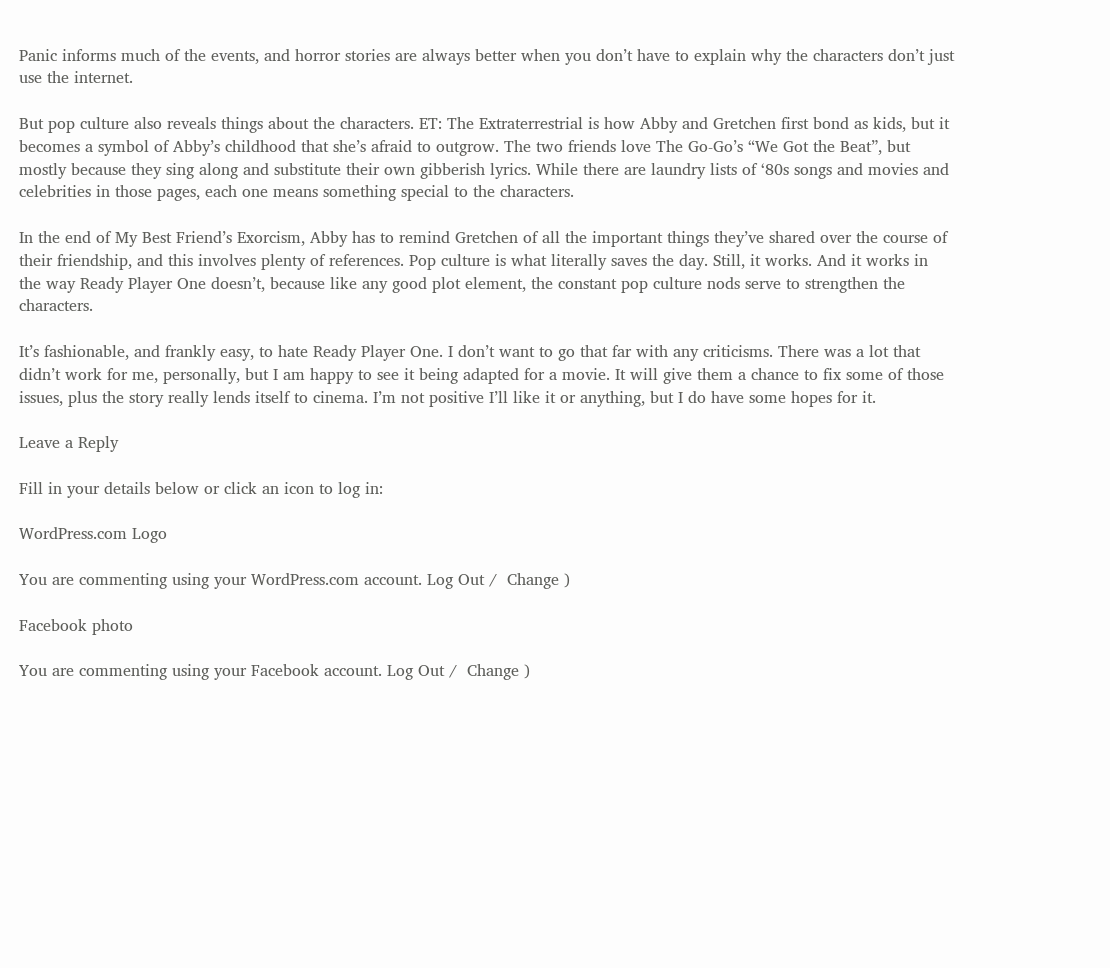Panic informs much of the events, and horror stories are always better when you don’t have to explain why the characters don’t just use the internet.

But pop culture also reveals things about the characters. ET: The Extraterrestrial is how Abby and Gretchen first bond as kids, but it becomes a symbol of Abby’s childhood that she’s afraid to outgrow. The two friends love The Go-Go’s “We Got the Beat”, but mostly because they sing along and substitute their own gibberish lyrics. While there are laundry lists of ‘80s songs and movies and celebrities in those pages, each one means something special to the characters.

In the end of My Best Friend’s Exorcism, Abby has to remind Gretchen of all the important things they’ve shared over the course of their friendship, and this involves plenty of references. Pop culture is what literally saves the day. Still, it works. And it works in the way Ready Player One doesn’t, because like any good plot element, the constant pop culture nods serve to strengthen the characters.

It’s fashionable, and frankly easy, to hate Ready Player One. I don’t want to go that far with any criticisms. There was a lot that didn’t work for me, personally, but I am happy to see it being adapted for a movie. It will give them a chance to fix some of those issues, plus the story really lends itself to cinema. I’m not positive I’ll like it or anything, but I do have some hopes for it.

Leave a Reply

Fill in your details below or click an icon to log in:

WordPress.com Logo

You are commenting using your WordPress.com account. Log Out /  Change )

Facebook photo

You are commenting using your Facebook account. Log Out /  Change )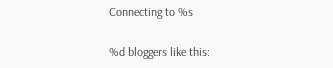Connecting to %s

%d bloggers like this: